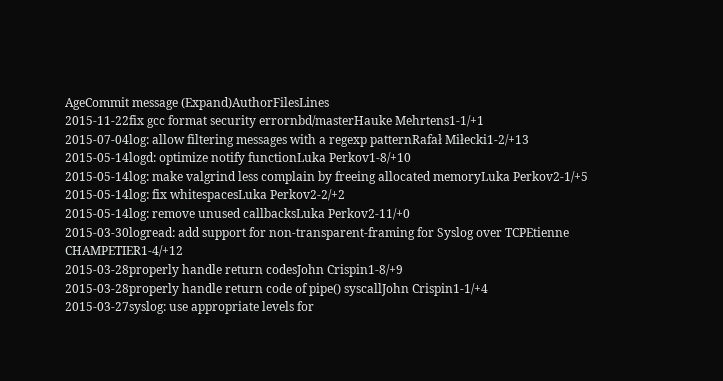AgeCommit message (Expand)AuthorFilesLines
2015-11-22fix gcc format security errornbd/masterHauke Mehrtens1-1/+1
2015-07-04log: allow filtering messages with a regexp patternRafał Miłecki1-2/+13
2015-05-14logd: optimize notify functionLuka Perkov1-8/+10
2015-05-14log: make valgrind less complain by freeing allocated memoryLuka Perkov2-1/+5
2015-05-14log: fix whitespacesLuka Perkov2-2/+2
2015-05-14log: remove unused callbacksLuka Perkov2-11/+0
2015-03-30logread: add support for non-transparent-framing for Syslog over TCPEtienne CHAMPETIER1-4/+12
2015-03-28properly handle return codesJohn Crispin1-8/+9
2015-03-28properly handle return code of pipe() syscallJohn Crispin1-1/+4
2015-03-27syslog: use appropriate levels for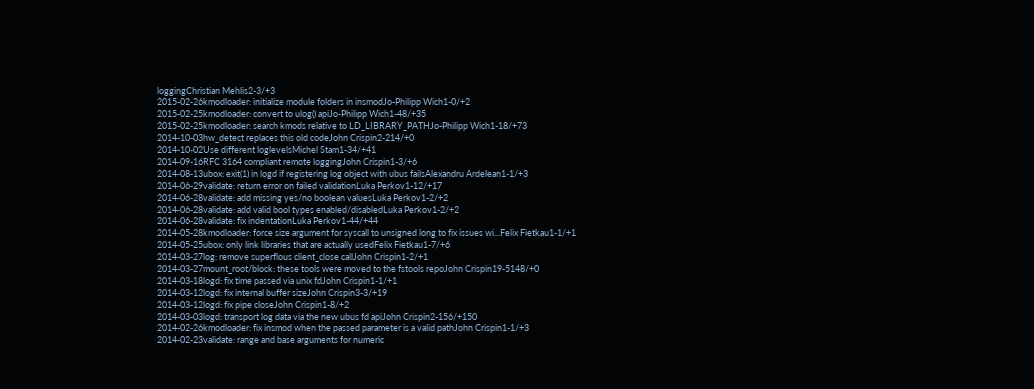loggingChristian Mehlis2-3/+3
2015-02-26kmodloader: initialize module folders in insmodJo-Philipp Wich1-0/+2
2015-02-25kmodloader: convert to ulog() apiJo-Philipp Wich1-48/+35
2015-02-25kmodloader: search kmods relative to LD_LIBRARY_PATHJo-Philipp Wich1-18/+73
2014-10-03hw_detect replaces this old codeJohn Crispin2-214/+0
2014-10-02Use different loglevelsMichel Stam1-34/+41
2014-09-16RFC 3164 compliant remote loggingJohn Crispin1-3/+6
2014-08-13ubox: exit(1) in logd if registering log object with ubus failsAlexandru Ardelean1-1/+3
2014-06-29validate: return error on failed validationLuka Perkov1-12/+17
2014-06-28validate: add missing yes/no boolean valuesLuka Perkov1-2/+2
2014-06-28validate: add valid bool types enabled/disabledLuka Perkov1-2/+2
2014-06-28validate: fix indentationLuka Perkov1-44/+44
2014-05-28kmodloader: force size argument for syscall to unsigned long to fix issues wi...Felix Fietkau1-1/+1
2014-05-25ubox: only link libraries that are actually usedFelix Fietkau1-7/+6
2014-03-27log: remove superflous client_close callJohn Crispin1-2/+1
2014-03-27mount_root/block: these tools were moved to the fstools repoJohn Crispin19-5148/+0
2014-03-18logd: fix time passed via unix fdJohn Crispin1-1/+1
2014-03-12logd: fix internal buffer sizeJohn Crispin3-3/+19
2014-03-12logd: fix pipe closeJohn Crispin1-8/+2
2014-03-03logd: transport log data via the new ubus fd apiJohn Crispin2-156/+150
2014-02-26kmodloader: fix insmod when the passed parameter is a valid pathJohn Crispin1-1/+3
2014-02-23validate: range and base arguments for numeric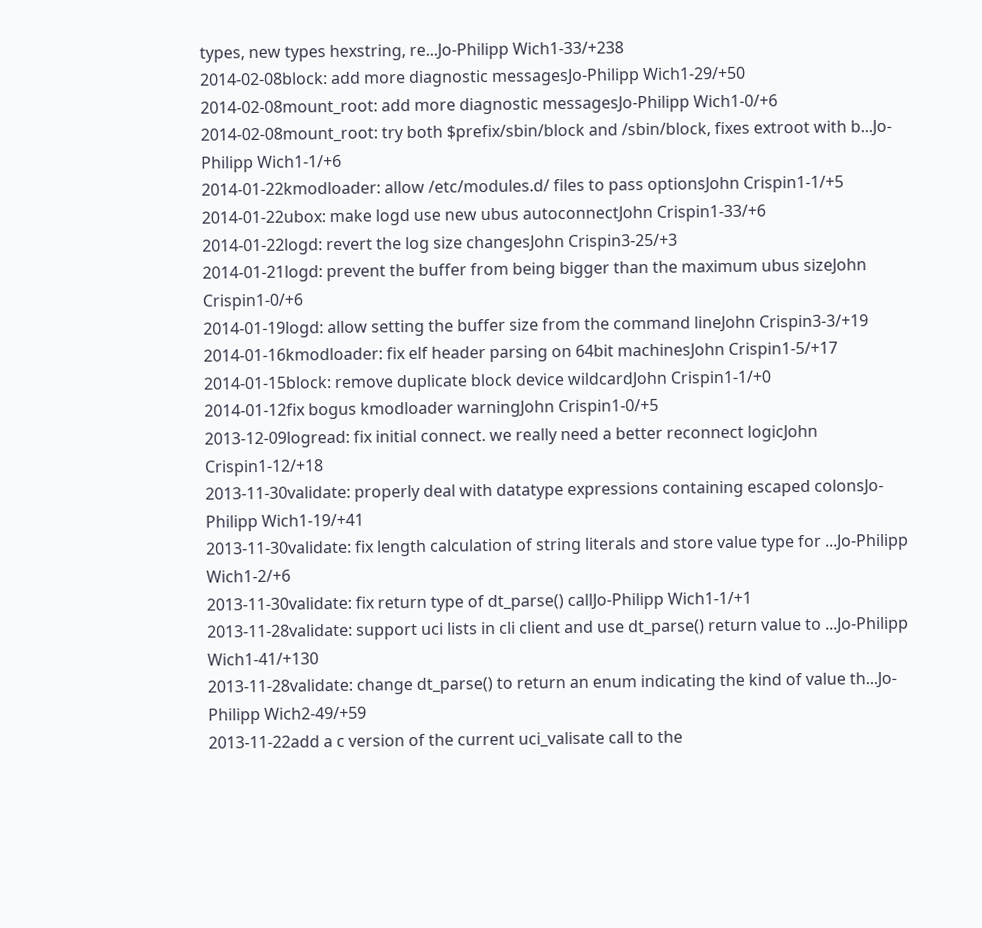types, new types hexstring, re...Jo-Philipp Wich1-33/+238
2014-02-08block: add more diagnostic messagesJo-Philipp Wich1-29/+50
2014-02-08mount_root: add more diagnostic messagesJo-Philipp Wich1-0/+6
2014-02-08mount_root: try both $prefix/sbin/block and /sbin/block, fixes extroot with b...Jo-Philipp Wich1-1/+6
2014-01-22kmodloader: allow /etc/modules.d/ files to pass optionsJohn Crispin1-1/+5
2014-01-22ubox: make logd use new ubus autoconnectJohn Crispin1-33/+6
2014-01-22logd: revert the log size changesJohn Crispin3-25/+3
2014-01-21logd: prevent the buffer from being bigger than the maximum ubus sizeJohn Crispin1-0/+6
2014-01-19logd: allow setting the buffer size from the command lineJohn Crispin3-3/+19
2014-01-16kmodloader: fix elf header parsing on 64bit machinesJohn Crispin1-5/+17
2014-01-15block: remove duplicate block device wildcardJohn Crispin1-1/+0
2014-01-12fix bogus kmodloader warningJohn Crispin1-0/+5
2013-12-09logread: fix initial connect. we really need a better reconnect logicJohn Crispin1-12/+18
2013-11-30validate: properly deal with datatype expressions containing escaped colonsJo-Philipp Wich1-19/+41
2013-11-30validate: fix length calculation of string literals and store value type for ...Jo-Philipp Wich1-2/+6
2013-11-30validate: fix return type of dt_parse() callJo-Philipp Wich1-1/+1
2013-11-28validate: support uci lists in cli client and use dt_parse() return value to ...Jo-Philipp Wich1-41/+130
2013-11-28validate: change dt_parse() to return an enum indicating the kind of value th...Jo-Philipp Wich2-49/+59
2013-11-22add a c version of the current uci_valisate call to the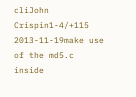cliJohn Crispin1-4/+115
2013-11-19make use of the md5.c inside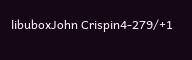libuboxJohn Crispin4-279/+1